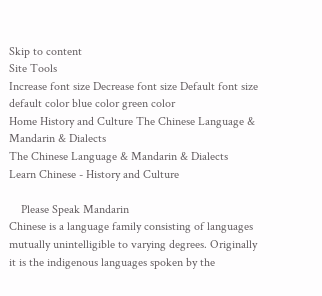Skip to content
Site Tools
Increase font size Decrease font size Default font size default color blue color green color
Home History and Culture The Chinese Language & Mandarin & Dialects
The Chinese Language & Mandarin & Dialects
Learn Chinese - History and Culture

    Please Speak Mandarin
Chinese is a language family consisting of languages mutually unintelligible to varying degrees. Originally it is the indigenous languages spoken by the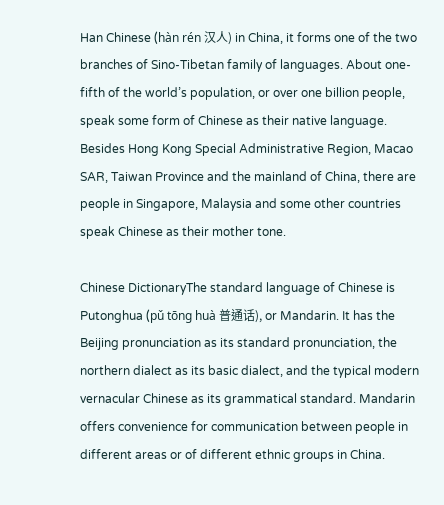Han Chinese (hàn rén 汉人) in China, it forms one of the two branches of Sino-Tibetan family of languages. About one-fifth of the world’s population, or over one billion people, speak some form of Chinese as their native language. Besides Hong Kong Special Administrative Region, Macao SAR, Taiwan Province and the mainland of China, there are people in Singapore, Malaysia and some other countries speak Chinese as their mother tone.

Chinese DictionaryThe standard language of Chinese is Putonghua (pǔ tōng huà 普通话), or Mandarin. It has the Beijing pronunciation as its standard pronunciation, the northern dialect as its basic dialect, and the typical modern vernacular Chinese as its grammatical standard. Mandarin offers convenience for communication between people in different areas or of different ethnic groups in China.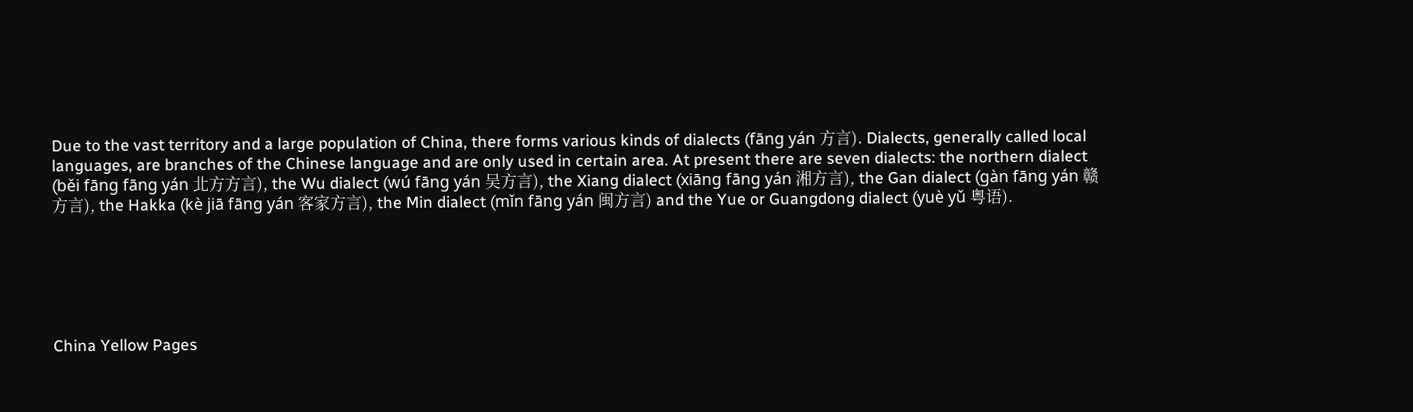Due to the vast territory and a large population of China, there forms various kinds of dialects (fāng yán 方言). Dialects, generally called local languages, are branches of the Chinese language and are only used in certain area. At present there are seven dialects: the northern dialect (běi fāng fāng yán 北方方言), the Wu dialect (wú fāng yán 吴方言), the Xiang dialect (xiāng fāng yán 湘方言), the Gan dialect (gàn fāng yán 赣方言), the Hakka (kè jiā fāng yán 客家方言), the Min dialect (mǐn fāng yán 闽方言) and the Yue or Guangdong dialect (yuè yǔ 粤语).






China Yellow Pages